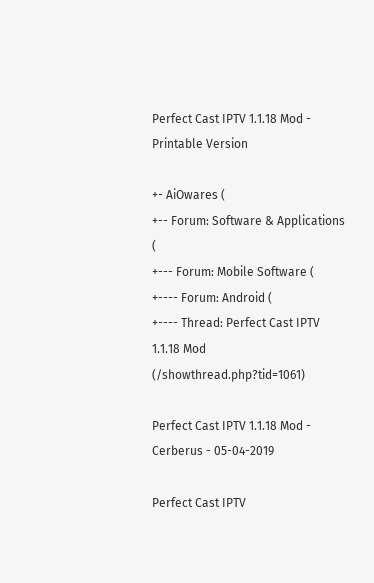Perfect Cast IPTV 1.1.18 Mod - Printable Version

+- AiOwares (
+-- Forum: Software & Applications (
+--- Forum: Mobile Software (
+---- Forum: Android (
+---- Thread: Perfect Cast IPTV 1.1.18 Mod (/showthread.php?tid=1061)

Perfect Cast IPTV 1.1.18 Mod - Cerberus - 05-04-2019

Perfect Cast IPTV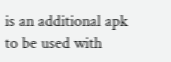is an additional apk to be used with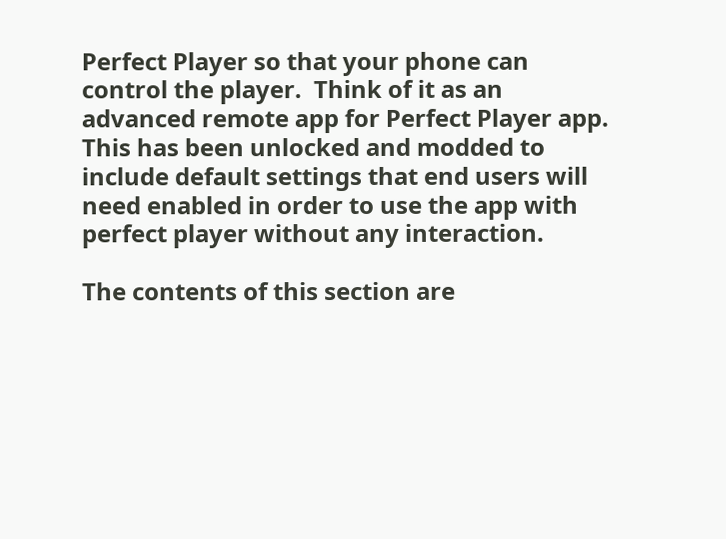Perfect Player so that your phone can control the player.  Think of it as an advanced remote app for Perfect Player app.  This has been unlocked and modded to include default settings that end users will need enabled in order to use the app with perfect player without any interaction.

The contents of this section are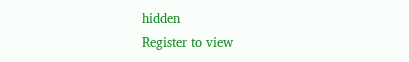hidden
Register to view